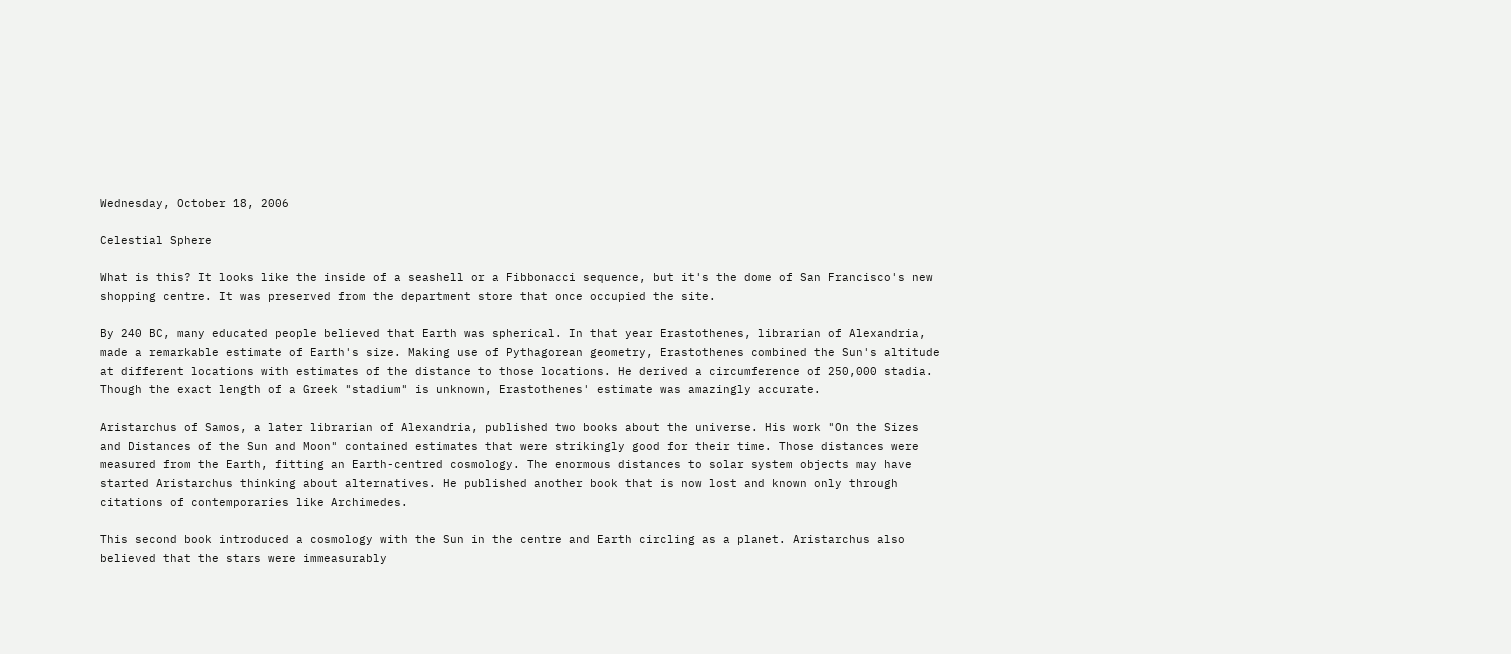Wednesday, October 18, 2006

Celestial Sphere

What is this? It looks like the inside of a seashell or a Fibbonacci sequence, but it's the dome of San Francisco's new shopping centre. It was preserved from the department store that once occupied the site.

By 240 BC, many educated people believed that Earth was spherical. In that year Erastothenes, librarian of Alexandria, made a remarkable estimate of Earth's size. Making use of Pythagorean geometry, Erastothenes combined the Sun's altitude at different locations with estimates of the distance to those locations. He derived a circumference of 250,000 stadia. Though the exact length of a Greek "stadium" is unknown, Erastothenes' estimate was amazingly accurate.

Aristarchus of Samos, a later librarian of Alexandria, published two books about the universe. His work "On the Sizes and Distances of the Sun and Moon" contained estimates that were strikingly good for their time. Those distances were measured from the Earth, fitting an Earth-centred cosmology. The enormous distances to solar system objects may have started Aristarchus thinking about alternatives. He published another book that is now lost and known only through citations of contemporaries like Archimedes.

This second book introduced a cosmology with the Sun in the centre and Earth circling as a planet. Aristarchus also believed that the stars were immeasurably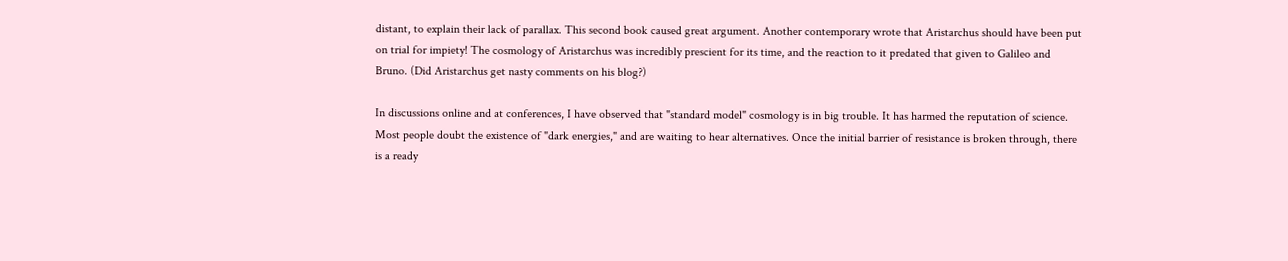distant, to explain their lack of parallax. This second book caused great argument. Another contemporary wrote that Aristarchus should have been put on trial for impiety! The cosmology of Aristarchus was incredibly prescient for its time, and the reaction to it predated that given to Galileo and Bruno. (Did Aristarchus get nasty comments on his blog?)

In discussions online and at conferences, I have observed that "standard model" cosmology is in big trouble. It has harmed the reputation of science. Most people doubt the existence of "dark energies," and are waiting to hear alternatives. Once the initial barrier of resistance is broken through, there is a ready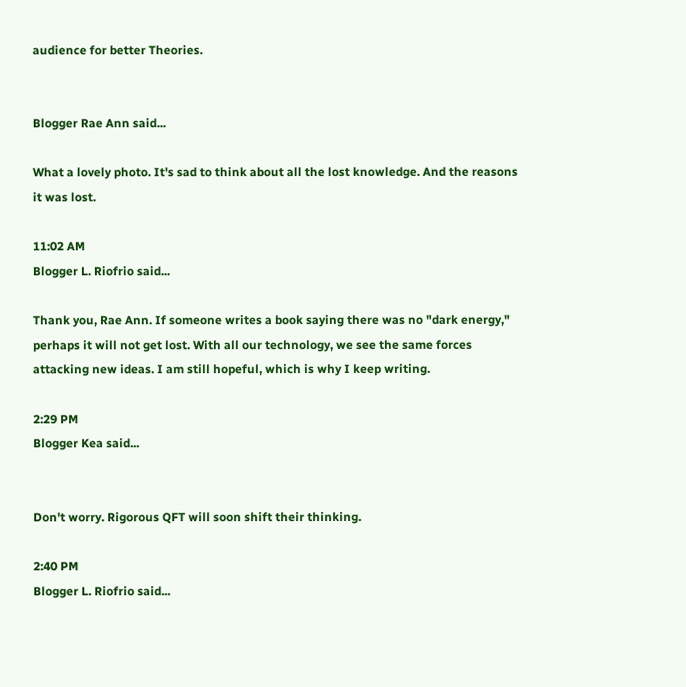audience for better Theories.


Blogger Rae Ann said...

What a lovely photo. It's sad to think about all the lost knowledge. And the reasons it was lost.

11:02 AM
Blogger L. Riofrio said...

Thank you, Rae Ann. If someone writes a book saying there was no "dark energy," perhaps it will not get lost. With all our technology, we see the same forces attacking new ideas. I am still hopeful, which is why I keep writing.

2:29 PM
Blogger Kea said...


Don't worry. Rigorous QFT will soon shift their thinking.

2:40 PM
Blogger L. Riofrio said...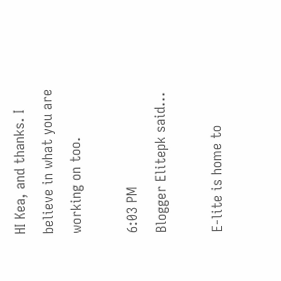HI Kea, and thanks. I believe in what you are working on too.

6:03 PM
Blogger Elitepk said...

E-lite is home to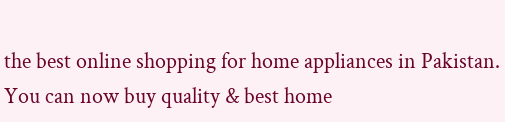the best online shopping for home appliances in Pakistan. You can now buy quality & best home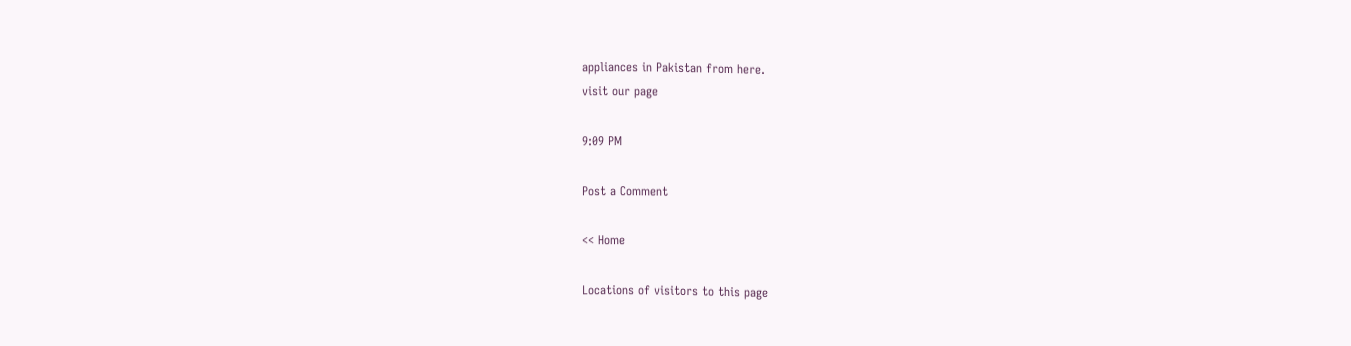appliances in Pakistan from here.
visit our page

9:09 PM

Post a Comment

<< Home

Locations of visitors to this page